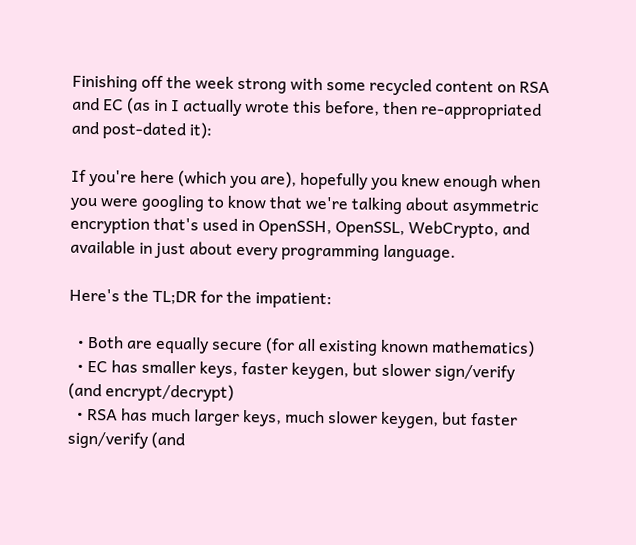Finishing off the week strong with some recycled content on RSA and EC (as in I actually wrote this before, then re-appropriated and post-dated it):

If you're here (which you are), hopefully you knew enough when you were googling to know that we're talking about asymmetric encryption that's used in OpenSSH, OpenSSL, WebCrypto, and available in just about every programming language.

Here's the TL;DR for the impatient:

  • Both are equally secure (for all existing known mathematics)
  • EC has smaller keys, faster keygen, but slower sign/verify (and encrypt/decrypt)
  • RSA has much larger keys, much slower keygen, but faster sign/verify (and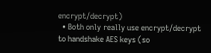encrypt/decrypt)
  • Both only really use encrypt/decrypt to handshake AES keys (so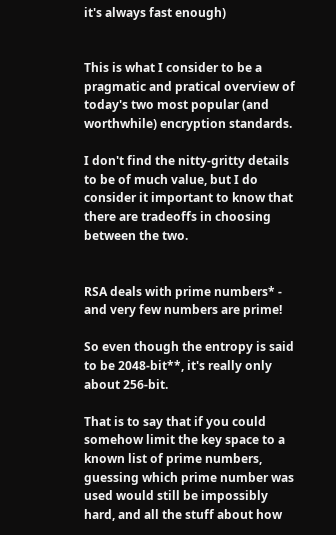it's always fast enough)


This is what I consider to be a pragmatic and pratical overview of today's two most popular (and worthwhile) encryption standards.

I don't find the nitty-gritty details to be of much value, but I do consider it important to know that there are tradeoffs in choosing between the two.


RSA deals with prime numbers* - and very few numbers are prime!

So even though the entropy is said to be 2048-bit**, it's really only about 256-bit.

That is to say that if you could somehow limit the key space to a known list of prime numbers, guessing which prime number was used would still be impossibly hard, and all the stuff about how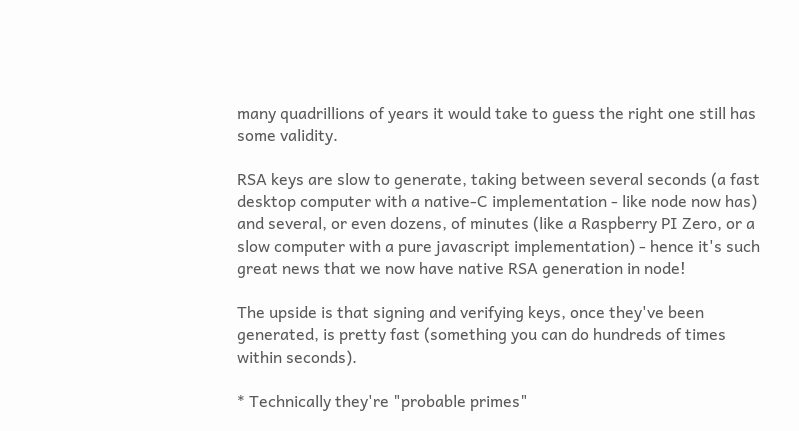many quadrillions of years it would take to guess the right one still has some validity.

RSA keys are slow to generate, taking between several seconds (a fast desktop computer with a native-C implementation - like node now has) and several, or even dozens, of minutes (like a Raspberry PI Zero, or a slow computer with a pure javascript implementation) - hence it's such great news that we now have native RSA generation in node!

The upside is that signing and verifying keys, once they've been generated, is pretty fast (something you can do hundreds of times within seconds).

* Technically they're "probable primes"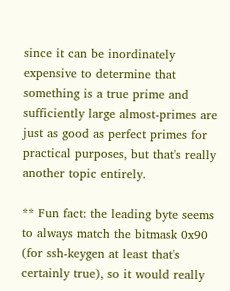since it can be inordinately expensive to determine that something is a true prime and sufficiently large almost-primes are just as good as perfect primes for practical purposes, but that's really another topic entirely.

** Fun fact: the leading byte seems to always match the bitmask 0x90 (for ssh-keygen at least that's certainly true), so it would really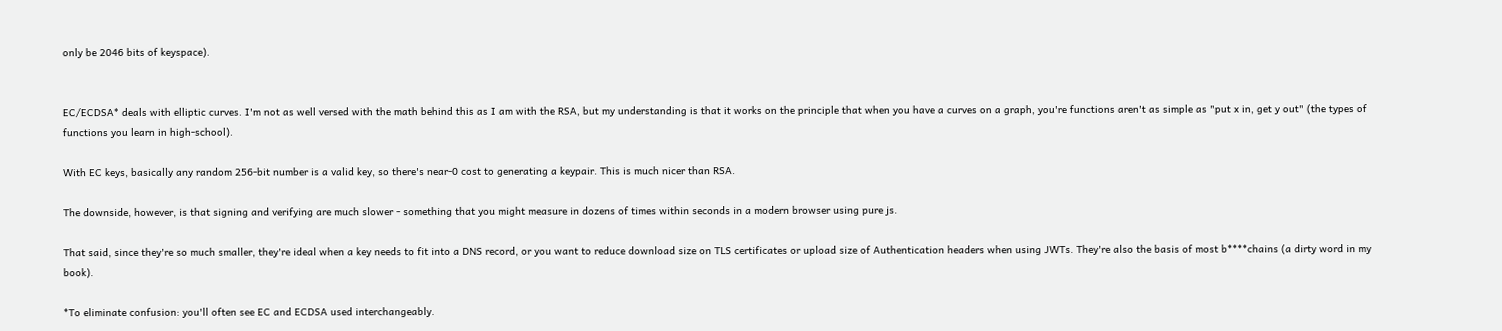only be 2046 bits of keyspace).


EC/ECDSA* deals with elliptic curves. I'm not as well versed with the math behind this as I am with the RSA, but my understanding is that it works on the principle that when you have a curves on a graph, you're functions aren't as simple as "put x in, get y out" (the types of functions you learn in high-school).

With EC keys, basically any random 256-bit number is a valid key, so there's near-0 cost to generating a keypair. This is much nicer than RSA.

The downside, however, is that signing and verifying are much slower - something that you might measure in dozens of times within seconds in a modern browser using pure js.

That said, since they're so much smaller, they're ideal when a key needs to fit into a DNS record, or you want to reduce download size on TLS certificates or upload size of Authentication headers when using JWTs. They're also the basis of most b****chains (a dirty word in my book).

*To eliminate confusion: you'll often see EC and ECDSA used interchangeably.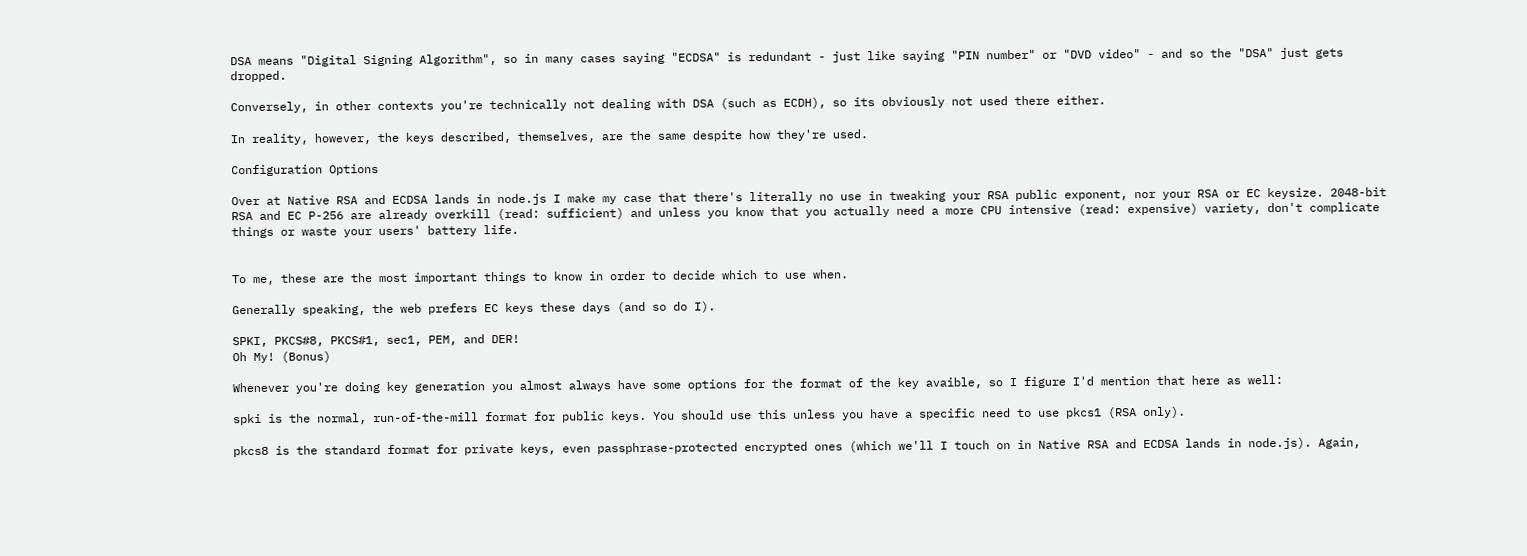DSA means "Digital Signing Algorithm", so in many cases saying "ECDSA" is redundant - just like saying "PIN number" or "DVD video" - and so the "DSA" just gets dropped.

Conversely, in other contexts you're technically not dealing with DSA (such as ECDH), so its obviously not used there either.

In reality, however, the keys described, themselves, are the same despite how they're used.

Configuration Options

Over at Native RSA and ECDSA lands in node.js I make my case that there's literally no use in tweaking your RSA public exponent, nor your RSA or EC keysize. 2048-bit RSA and EC P-256 are already overkill (read: sufficient) and unless you know that you actually need a more CPU intensive (read: expensive) variety, don't complicate things or waste your users' battery life.


To me, these are the most important things to know in order to decide which to use when.

Generally speaking, the web prefers EC keys these days (and so do I).

SPKI, PKCS#8, PKCS#1, sec1, PEM, and DER!
Oh My! (Bonus)

Whenever you're doing key generation you almost always have some options for the format of the key avaible, so I figure I'd mention that here as well:

spki is the normal, run-of-the-mill format for public keys. You should use this unless you have a specific need to use pkcs1 (RSA only).

pkcs8 is the standard format for private keys, even passphrase-protected encrypted ones (which we'll I touch on in Native RSA and ECDSA lands in node.js). Again,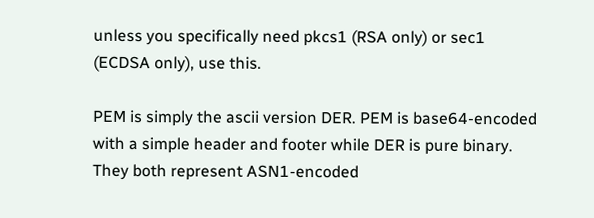unless you specifically need pkcs1 (RSA only) or sec1 (ECDSA only), use this.

PEM is simply the ascii version DER. PEM is base64-encoded with a simple header and footer while DER is pure binary. They both represent ASN1-encoded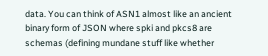data. You can think of ASN1 almost like an ancient binary form of JSON where spki and pkcs8 are schemas (defining mundane stuff like whether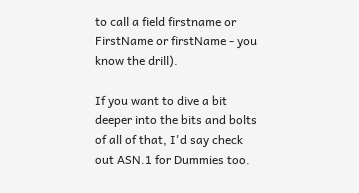to call a field firstname or FirstName or firstName - you know the drill).

If you want to dive a bit deeper into the bits and bolts of all of that, I'd say check out ASN.1 for Dummies too.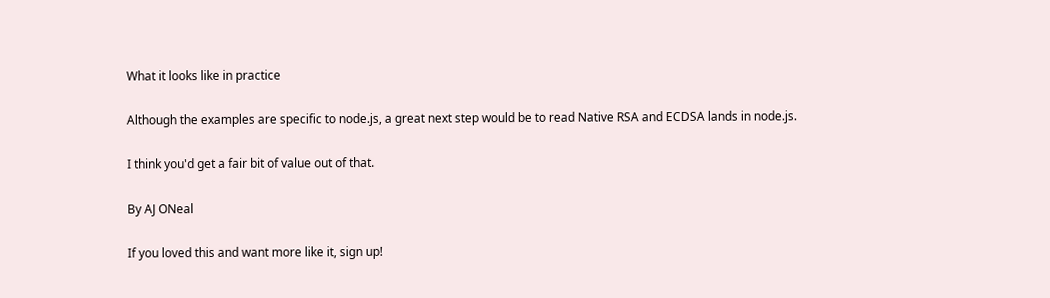What it looks like in practice

Although the examples are specific to node.js, a great next step would be to read Native RSA and ECDSA lands in node.js.

I think you'd get a fair bit of value out of that.

By AJ ONeal

If you loved this and want more like it, sign up!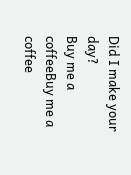Did I make your day?
Buy me a coffeeBuy me a coffee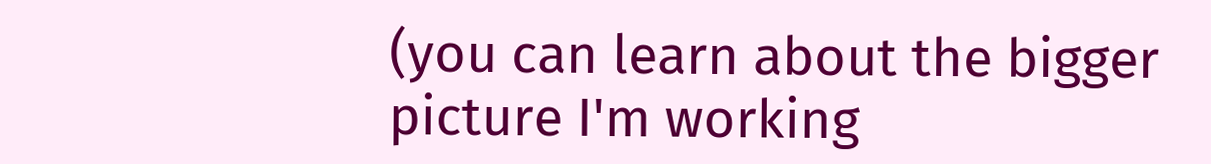(you can learn about the bigger picture I'm working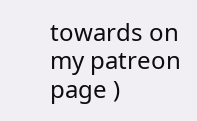towards on my patreon page )